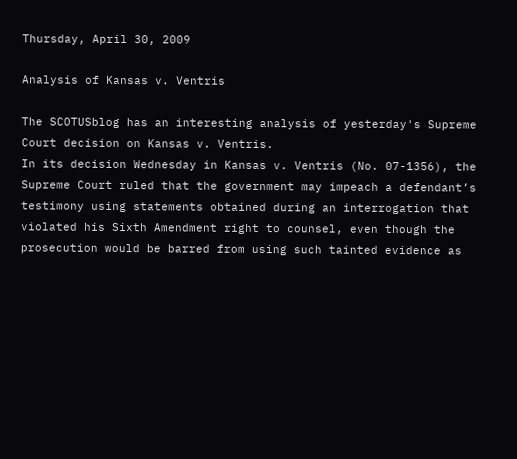Thursday, April 30, 2009

Analysis of Kansas v. Ventris

The SCOTUSblog has an interesting analysis of yesterday's Supreme Court decision on Kansas v. Ventris.
In its decision Wednesday in Kansas v. Ventris (No. 07-1356), the Supreme Court ruled that the government may impeach a defendant’s testimony using statements obtained during an interrogation that violated his Sixth Amendment right to counsel, even though the prosecution would be barred from using such tainted evidence as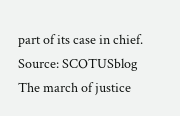part of its case in chief. Source: SCOTUSblog
The march of justice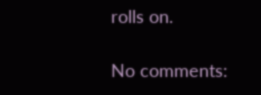rolls on.

No comments: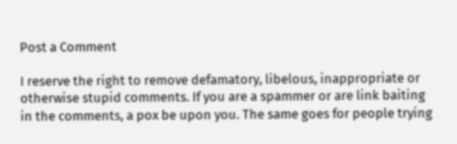Post a Comment

I reserve the right to remove defamatory, libelous, inappropriate or otherwise stupid comments. If you are a spammer or are link baiting in the comments, a pox be upon you. The same goes for people trying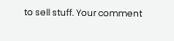to sell stuff. Your comment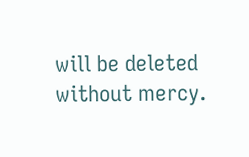will be deleted without mercy.